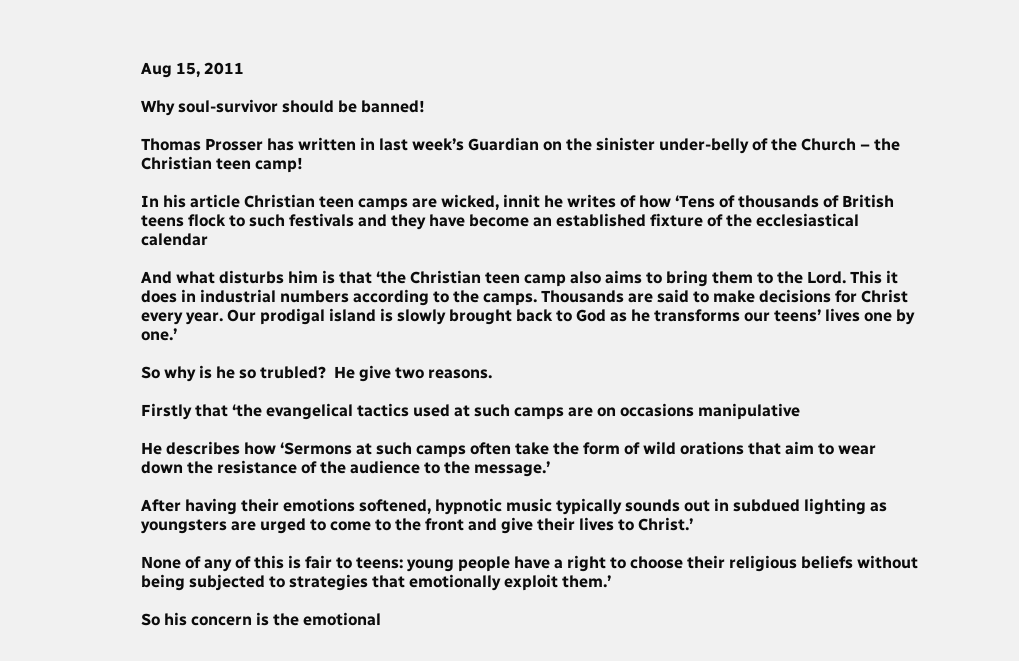Aug 15, 2011

Why soul-survivor should be banned!

Thomas Prosser has written in last week’s Guardian on the sinister under-belly of the Church – the Christian teen camp!

In his article Christian teen camps are wicked, innit he writes of how ‘Tens of thousands of British teens flock to such festivals and they have become an established fixture of the ecclesiastical calendar

And what disturbs him is that ‘the Christian teen camp also aims to bring them to the Lord. This it does in industrial numbers according to the camps. Thousands are said to make decisions for Christ every year. Our prodigal island is slowly brought back to God as he transforms our teens’ lives one by one.’

So why is he so trubled?  He give two reasons.

Firstly that ‘the evangelical tactics used at such camps are on occasions manipulative

He describes how ‘Sermons at such camps often take the form of wild orations that aim to wear down the resistance of the audience to the message.’

After having their emotions softened, hypnotic music typically sounds out in subdued lighting as youngsters are urged to come to the front and give their lives to Christ.’

None of any of this is fair to teens: young people have a right to choose their religious beliefs without being subjected to strategies that emotionally exploit them.’

So his concern is the emotional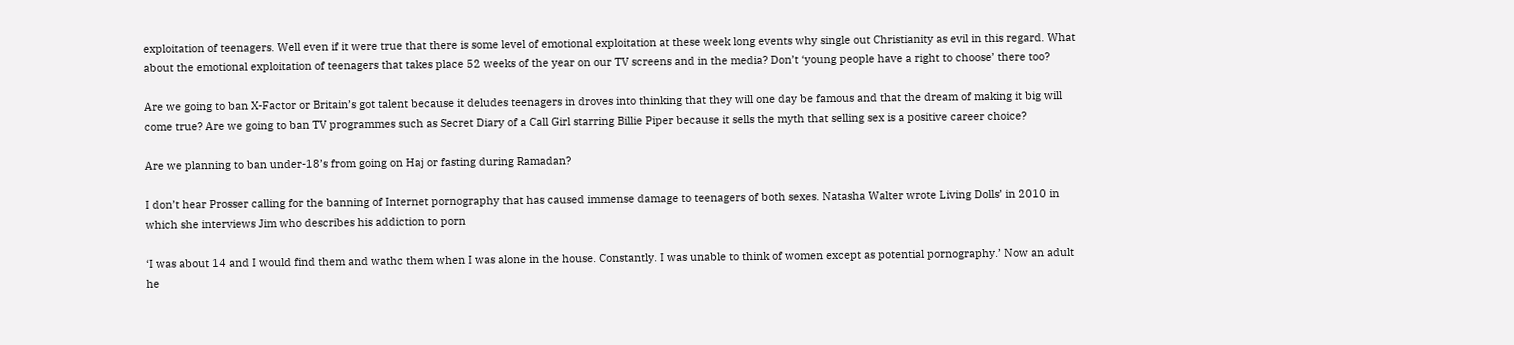exploitation of teenagers. Well even if it were true that there is some level of emotional exploitation at these week long events why single out Christianity as evil in this regard. What about the emotional exploitation of teenagers that takes place 52 weeks of the year on our TV screens and in the media? Don’t ‘young people have a right to choose’ there too?

Are we going to ban X-Factor or Britain’s got talent because it deludes teenagers in droves into thinking that they will one day be famous and that the dream of making it big will come true? Are we going to ban TV programmes such as Secret Diary of a Call Girl starring Billie Piper because it sells the myth that selling sex is a positive career choice?

Are we planning to ban under-18’s from going on Haj or fasting during Ramadan?

I don’t hear Prosser calling for the banning of Internet pornography that has caused immense damage to teenagers of both sexes. Natasha Walter wrote Living Dolls’ in 2010 in which she interviews Jim who describes his addiction to porn

‘I was about 14 and I would find them and wathc them when I was alone in the house. Constantly. I was unable to think of women except as potential pornography.’ Now an adult he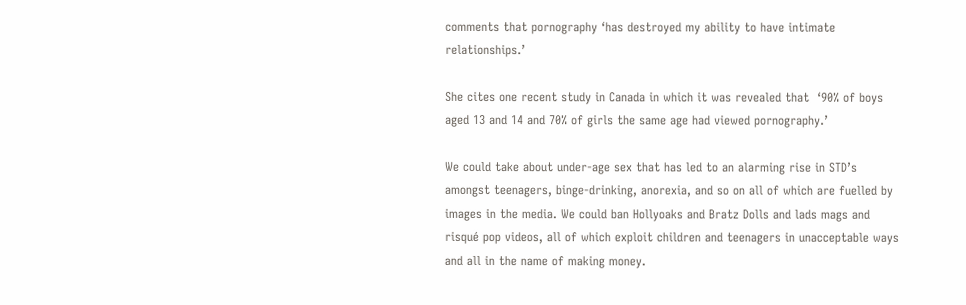comments that pornography ‘has destroyed my ability to have intimate relationships.’

She cites one recent study in Canada in which it was revealed that  ‘90% of boys aged 13 and 14 and 70% of girls the same age had viewed pornography.’

We could take about under-age sex that has led to an alarming rise in STD’s amongst teenagers, binge-drinking, anorexia, and so on all of which are fuelled by images in the media. We could ban Hollyoaks and Bratz Dolls and lads mags and risqué pop videos, all of which exploit children and teenagers in unacceptable ways and all in the name of making money.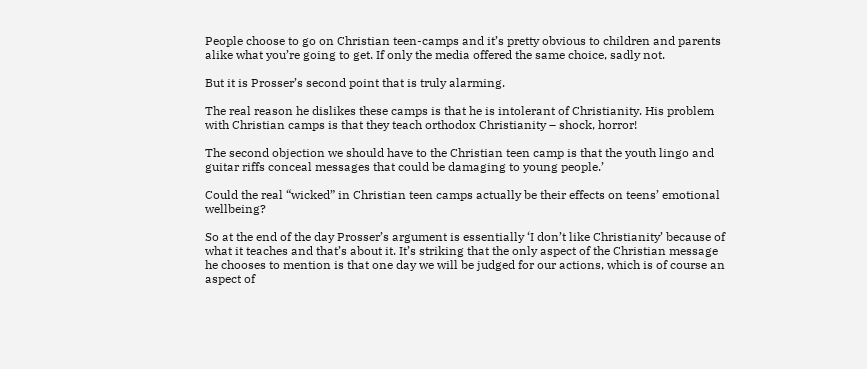People choose to go on Christian teen-camps and it’s pretty obvious to children and parents alike what you’re going to get. If only the media offered the same choice, sadly not.

But it is Prosser’s second point that is truly alarming.

The real reason he dislikes these camps is that he is intolerant of Christianity. His problem with Christian camps is that they teach orthodox Christianity – shock, horror!

The second objection we should have to the Christian teen camp is that the youth lingo and guitar riffs conceal messages that could be damaging to young people.’

Could the real “wicked” in Christian teen camps actually be their effects on teens’ emotional wellbeing?

So at the end of the day Prosser’s argument is essentially ‘I don’t like Christianity’ because of what it teaches and that’s about it. It’s striking that the only aspect of the Christian message he chooses to mention is that one day we will be judged for our actions, which is of course an aspect of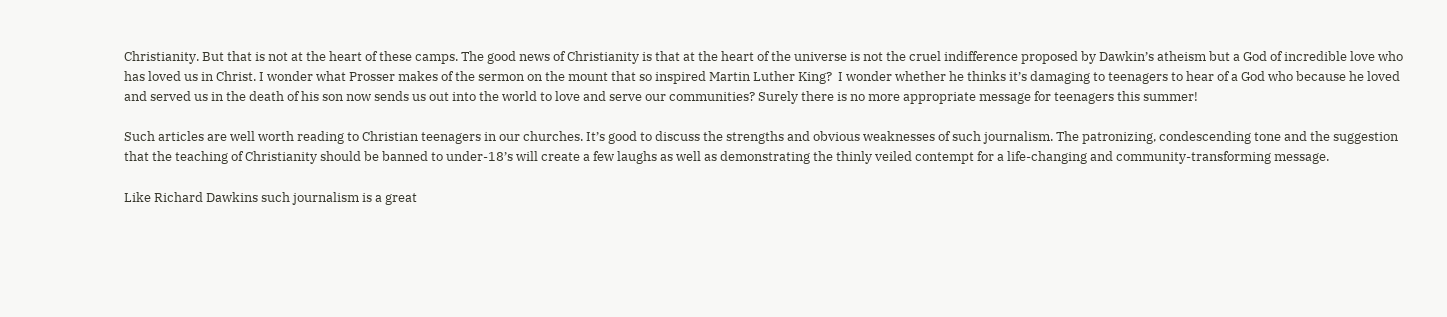Christianity. But that is not at the heart of these camps. The good news of Christianity is that at the heart of the universe is not the cruel indifference proposed by Dawkin’s atheism but a God of incredible love who has loved us in Christ. I wonder what Prosser makes of the sermon on the mount that so inspired Martin Luther King?  I wonder whether he thinks it’s damaging to teenagers to hear of a God who because he loved and served us in the death of his son now sends us out into the world to love and serve our communities? Surely there is no more appropriate message for teenagers this summer!

Such articles are well worth reading to Christian teenagers in our churches. It’s good to discuss the strengths and obvious weaknesses of such journalism. The patronizing, condescending tone and the suggestion that the teaching of Christianity should be banned to under-18’s will create a few laughs as well as demonstrating the thinly veiled contempt for a life-changing and community-transforming message.

Like Richard Dawkins such journalism is a great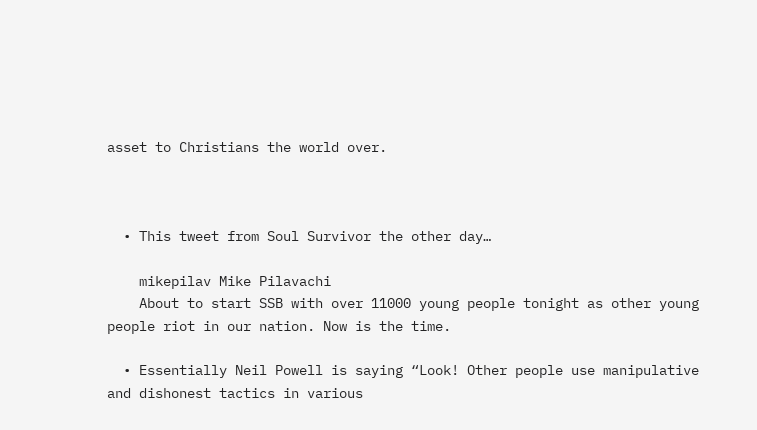asset to Christians the world over.



  • This tweet from Soul Survivor the other day…

    mikepilav Mike Pilavachi
    About to start SSB with over 11000 young people tonight as other young people riot in our nation. Now is the time.

  • Essentially Neil Powell is saying “Look! Other people use manipulative and dishonest tactics in various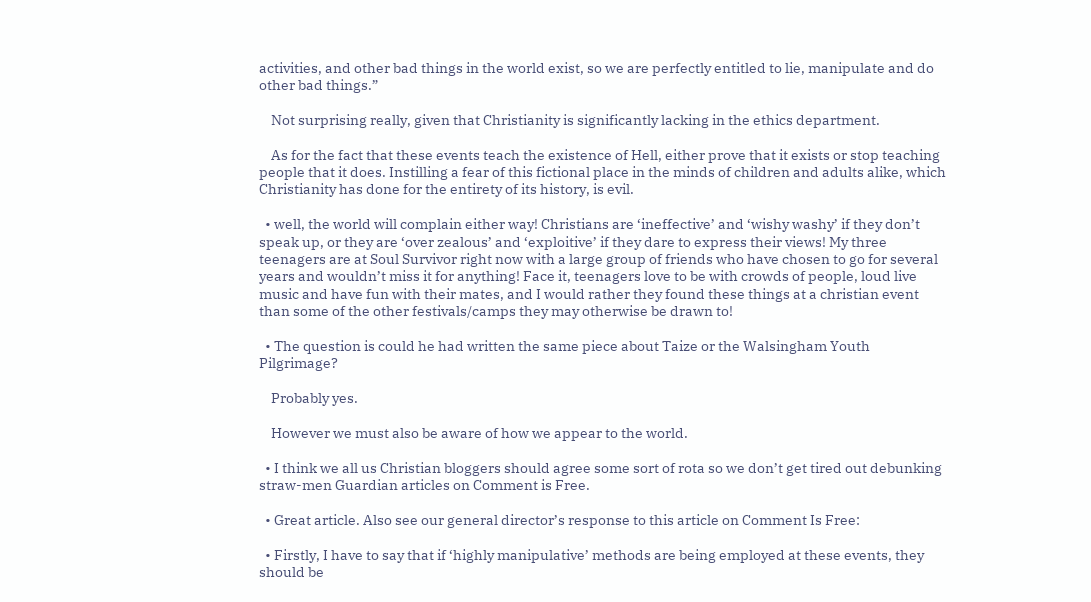activities, and other bad things in the world exist, so we are perfectly entitled to lie, manipulate and do other bad things.”

    Not surprising really, given that Christianity is significantly lacking in the ethics department.

    As for the fact that these events teach the existence of Hell, either prove that it exists or stop teaching people that it does. Instilling a fear of this fictional place in the minds of children and adults alike, which Christianity has done for the entirety of its history, is evil.

  • well, the world will complain either way! Christians are ‘ineffective’ and ‘wishy washy’ if they don’t speak up, or they are ‘over zealous’ and ‘exploitive’ if they dare to express their views! My three teenagers are at Soul Survivor right now with a large group of friends who have chosen to go for several years and wouldn’t miss it for anything! Face it, teenagers love to be with crowds of people, loud live music and have fun with their mates, and I would rather they found these things at a christian event than some of the other festivals/camps they may otherwise be drawn to!

  • The question is could he had written the same piece about Taize or the Walsingham Youth Pilgrimage?

    Probably yes.

    However we must also be aware of how we appear to the world.

  • I think we all us Christian bloggers should agree some sort of rota so we don’t get tired out debunking straw-men Guardian articles on Comment is Free.

  • Great article. Also see our general director’s response to this article on Comment Is Free:

  • Firstly, I have to say that if ‘highly manipulative’ methods are being employed at these events, they should be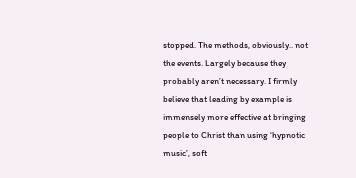stopped. The methods, obviously.. not the events. Largely because they probably aren’t necessary. I firmly believe that leading by example is immensely more effective at bringing people to Christ than using ‘hypnotic music’, soft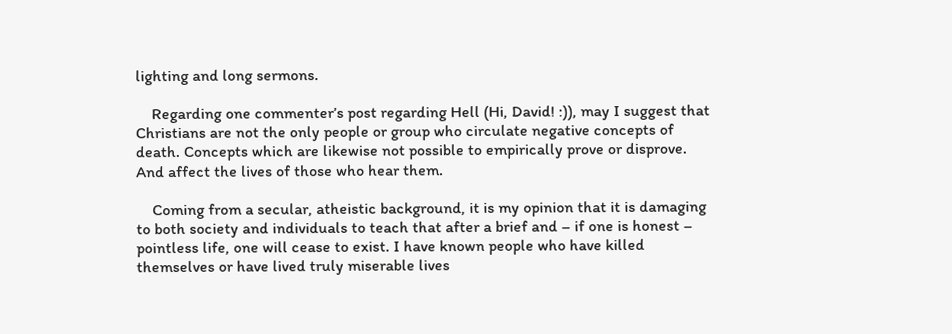lighting and long sermons.

    Regarding one commenter’s post regarding Hell (Hi, David! :)), may I suggest that Christians are not the only people or group who circulate negative concepts of death. Concepts which are likewise not possible to empirically prove or disprove. And affect the lives of those who hear them.

    Coming from a secular, atheistic background, it is my opinion that it is damaging to both society and individuals to teach that after a brief and – if one is honest – pointless life, one will cease to exist. I have known people who have killed themselves or have lived truly miserable lives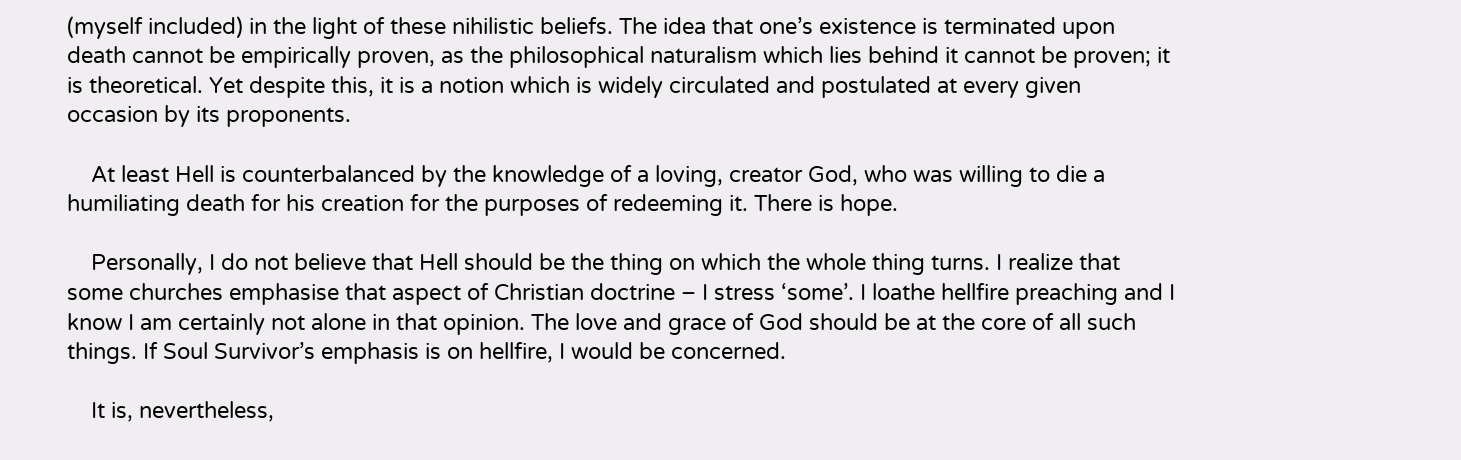(myself included) in the light of these nihilistic beliefs. The idea that one’s existence is terminated upon death cannot be empirically proven, as the philosophical naturalism which lies behind it cannot be proven; it is theoretical. Yet despite this, it is a notion which is widely circulated and postulated at every given occasion by its proponents.

    At least Hell is counterbalanced by the knowledge of a loving, creator God, who was willing to die a humiliating death for his creation for the purposes of redeeming it. There is hope.

    Personally, I do not believe that Hell should be the thing on which the whole thing turns. I realize that some churches emphasise that aspect of Christian doctrine – I stress ‘some’. I loathe hellfire preaching and I know I am certainly not alone in that opinion. The love and grace of God should be at the core of all such things. If Soul Survivor’s emphasis is on hellfire, I would be concerned.

    It is, nevertheless,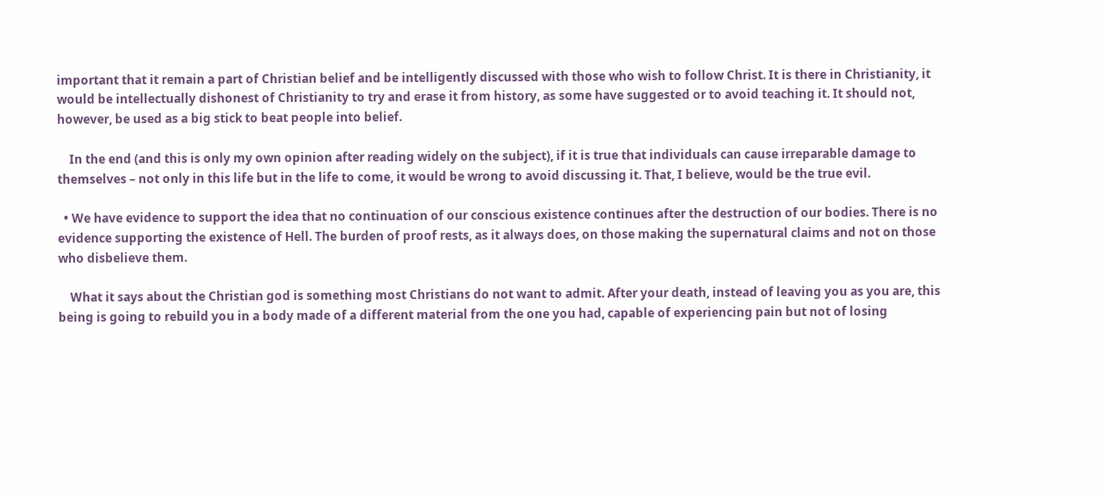important that it remain a part of Christian belief and be intelligently discussed with those who wish to follow Christ. It is there in Christianity, it would be intellectually dishonest of Christianity to try and erase it from history, as some have suggested or to avoid teaching it. It should not, however, be used as a big stick to beat people into belief.

    In the end (and this is only my own opinion after reading widely on the subject), if it is true that individuals can cause irreparable damage to themselves – not only in this life but in the life to come, it would be wrong to avoid discussing it. That, I believe, would be the true evil.

  • We have evidence to support the idea that no continuation of our conscious existence continues after the destruction of our bodies. There is no evidence supporting the existence of Hell. The burden of proof rests, as it always does, on those making the supernatural claims and not on those who disbelieve them.

    What it says about the Christian god is something most Christians do not want to admit. After your death, instead of leaving you as you are, this being is going to rebuild you in a body made of a different material from the one you had, capable of experiencing pain but not of losing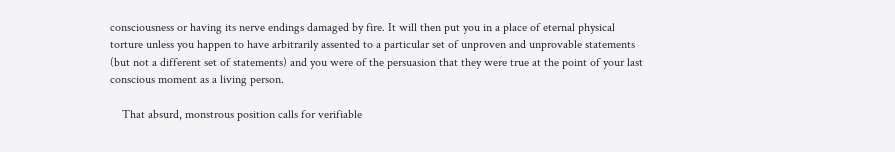consciousness or having its nerve endings damaged by fire. It will then put you in a place of eternal physical torture unless you happen to have arbitrarily assented to a particular set of unproven and unprovable statements (but not a different set of statements) and you were of the persuasion that they were true at the point of your last conscious moment as a living person.

    That absurd, monstrous position calls for verifiable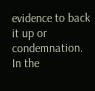evidence to back it up or condemnation. In the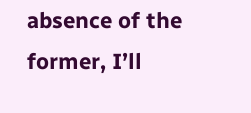absence of the former, I’ll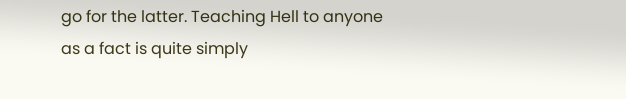go for the latter. Teaching Hell to anyone as a fact is quite simply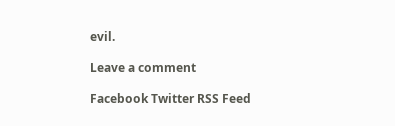evil.

Leave a comment

Facebook Twitter RSS Feed